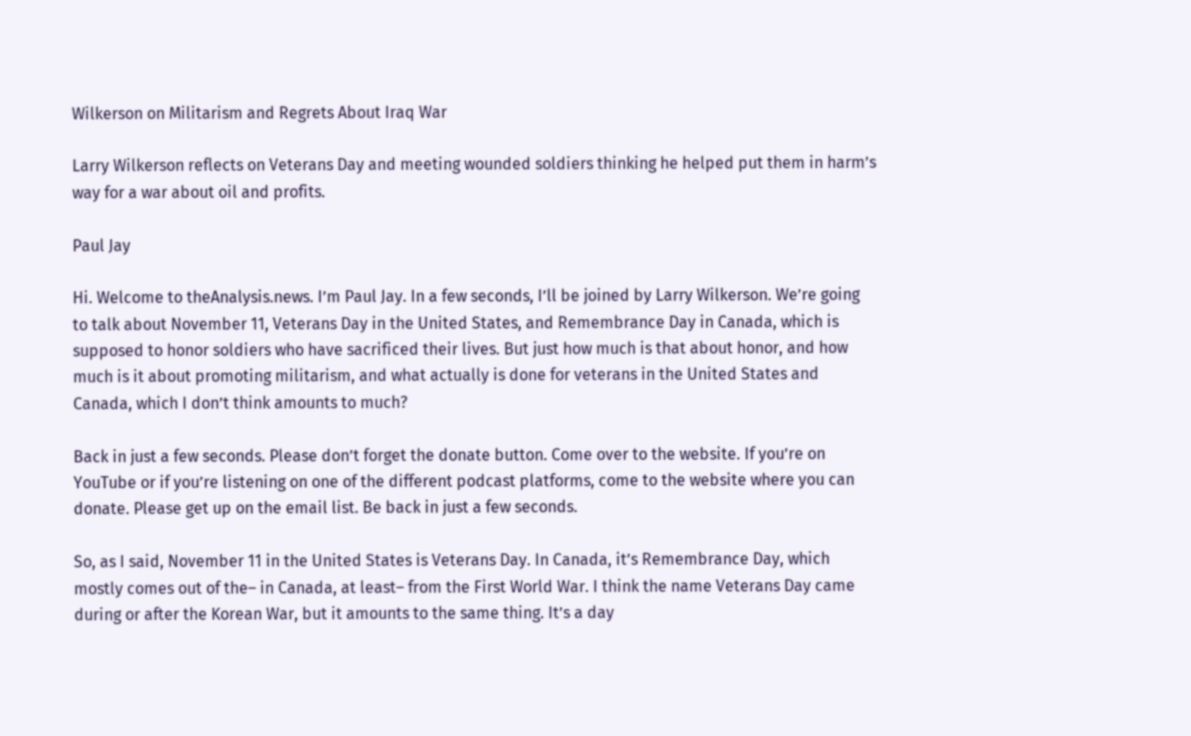Wilkerson on Militarism and Regrets About Iraq War

Larry Wilkerson reflects on Veterans Day and meeting wounded soldiers thinking he helped put them in harm’s way for a war about oil and profits.

Paul Jay

Hi. Welcome to theAnalysis.news. I’m Paul Jay. In a few seconds, I’ll be joined by Larry Wilkerson. We’re going to talk about November 11, Veterans Day in the United States, and Remembrance Day in Canada, which is supposed to honor soldiers who have sacrificed their lives. But just how much is that about honor, and how much is it about promoting militarism, and what actually is done for veterans in the United States and Canada, which I don’t think amounts to much?

Back in just a few seconds. Please don’t forget the donate button. Come over to the website. If you’re on YouTube or if you’re listening on one of the different podcast platforms, come to the website where you can donate. Please get up on the email list. Be back in just a few seconds.

So, as I said, November 11 in the United States is Veterans Day. In Canada, it’s Remembrance Day, which mostly comes out of the– in Canada, at least– from the First World War. I think the name Veterans Day came during or after the Korean War, but it amounts to the same thing. It’s a day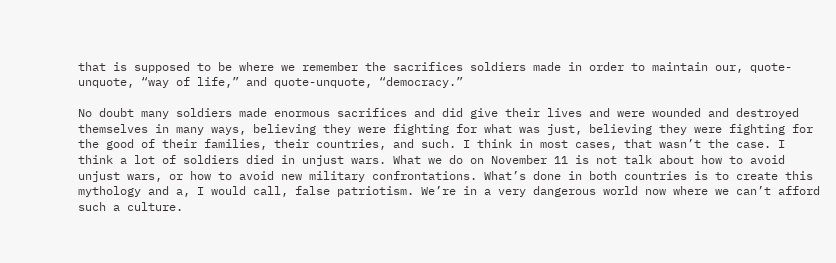that is supposed to be where we remember the sacrifices soldiers made in order to maintain our, quote-unquote, “way of life,” and quote-unquote, “democracy.”

No doubt many soldiers made enormous sacrifices and did give their lives and were wounded and destroyed themselves in many ways, believing they were fighting for what was just, believing they were fighting for the good of their families, their countries, and such. I think in most cases, that wasn’t the case. I think a lot of soldiers died in unjust wars. What we do on November 11 is not talk about how to avoid unjust wars, or how to avoid new military confrontations. What’s done in both countries is to create this mythology and a, I would call, false patriotism. We’re in a very dangerous world now where we can’t afford such a culture.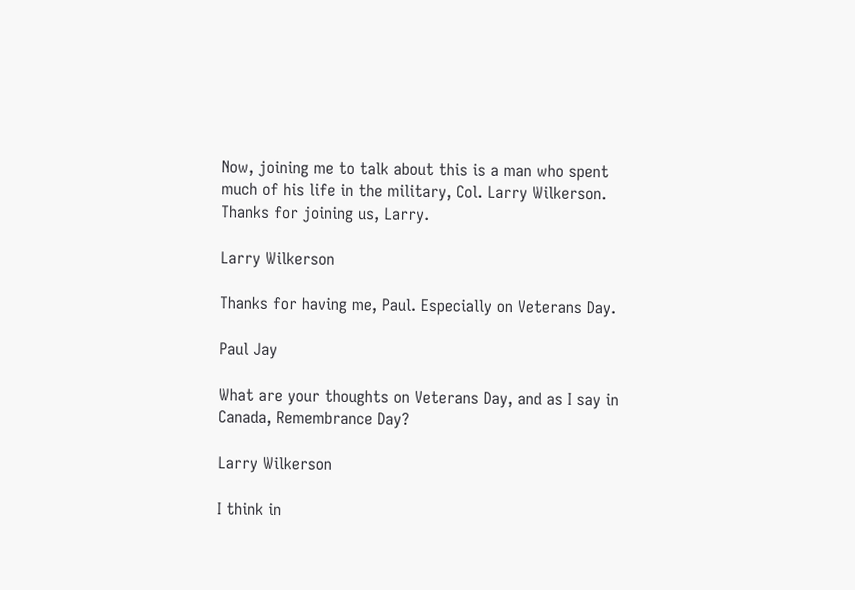Now, joining me to talk about this is a man who spent much of his life in the military, Col. Larry Wilkerson. Thanks for joining us, Larry.

Larry Wilkerson

Thanks for having me, Paul. Especially on Veterans Day.

Paul Jay

What are your thoughts on Veterans Day, and as I say in Canada, Remembrance Day?

Larry Wilkerson

I think in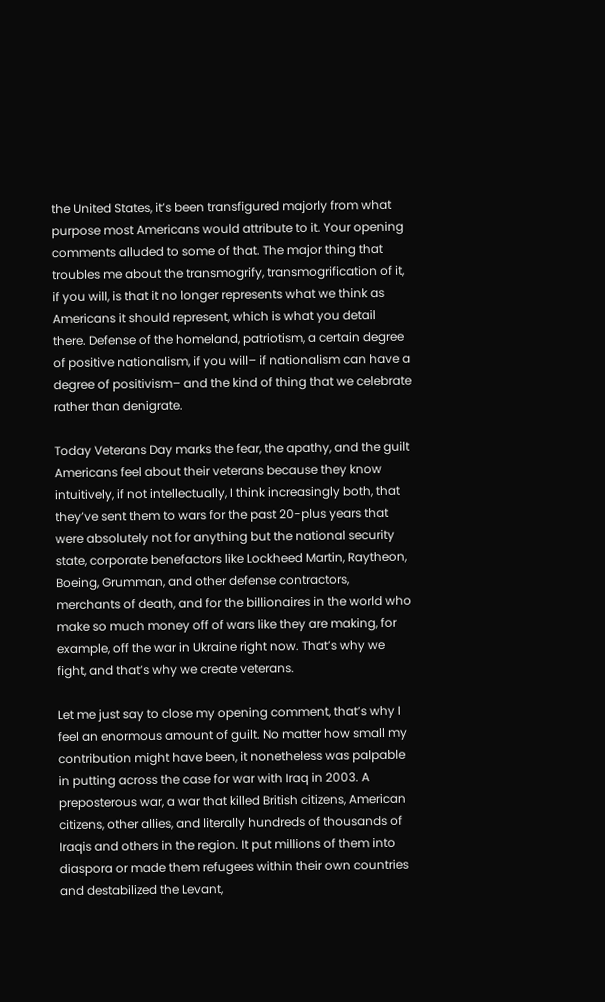the United States, it’s been transfigured majorly from what purpose most Americans would attribute to it. Your opening comments alluded to some of that. The major thing that troubles me about the transmogrify, transmogrification of it, if you will, is that it no longer represents what we think as Americans it should represent, which is what you detail there. Defense of the homeland, patriotism, a certain degree of positive nationalism, if you will– if nationalism can have a degree of positivism– and the kind of thing that we celebrate rather than denigrate.

Today Veterans Day marks the fear, the apathy, and the guilt Americans feel about their veterans because they know intuitively, if not intellectually, I think increasingly both, that they’ve sent them to wars for the past 20-plus years that were absolutely not for anything but the national security state, corporate benefactors like Lockheed Martin, Raytheon, Boeing, Grumman, and other defense contractors, merchants of death, and for the billionaires in the world who make so much money off of wars like they are making, for example, off the war in Ukraine right now. That’s why we fight, and that’s why we create veterans.

Let me just say to close my opening comment, that’s why I feel an enormous amount of guilt. No matter how small my contribution might have been, it nonetheless was palpable in putting across the case for war with Iraq in 2003. A preposterous war, a war that killed British citizens, American citizens, other allies, and literally hundreds of thousands of Iraqis and others in the region. It put millions of them into diaspora or made them refugees within their own countries and destabilized the Levant,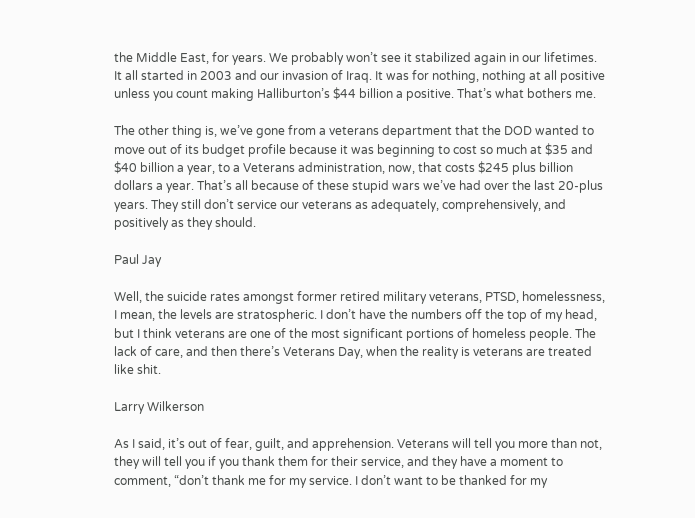the Middle East, for years. We probably won’t see it stabilized again in our lifetimes. It all started in 2003 and our invasion of Iraq. It was for nothing, nothing at all positive unless you count making Halliburton’s $44 billion a positive. That’s what bothers me.

The other thing is, we’ve gone from a veterans department that the DOD wanted to move out of its budget profile because it was beginning to cost so much at $35 and $40 billion a year, to a Veterans administration, now, that costs $245 plus billion dollars a year. That’s all because of these stupid wars we’ve had over the last 20-plus years. They still don’t service our veterans as adequately, comprehensively, and positively as they should.

Paul Jay

Well, the suicide rates amongst former retired military veterans, PTSD, homelessness, I mean, the levels are stratospheric. I don’t have the numbers off the top of my head, but I think veterans are one of the most significant portions of homeless people. The lack of care, and then there’s Veterans Day, when the reality is veterans are treated like shit.

Larry Wilkerson

As I said, it’s out of fear, guilt, and apprehension. Veterans will tell you more than not, they will tell you if you thank them for their service, and they have a moment to comment, “don’t thank me for my service. I don’t want to be thanked for my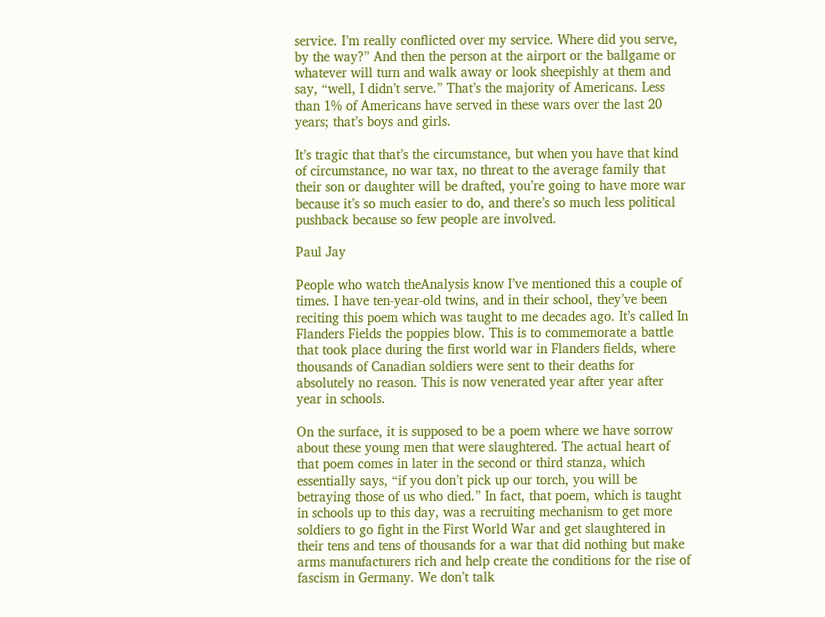service. I’m really conflicted over my service. Where did you serve, by the way?” And then the person at the airport or the ballgame or whatever will turn and walk away or look sheepishly at them and say, “well, I didn’t serve.” That’s the majority of Americans. Less than 1% of Americans have served in these wars over the last 20 years; that’s boys and girls.

It’s tragic that that’s the circumstance, but when you have that kind of circumstance, no war tax, no threat to the average family that their son or daughter will be drafted, you’re going to have more war because it’s so much easier to do, and there’s so much less political pushback because so few people are involved.

Paul Jay

People who watch theAnalysis know I’ve mentioned this a couple of times. I have ten-year-old twins, and in their school, they’ve been reciting this poem which was taught to me decades ago. It’s called In Flanders Fields the poppies blow. This is to commemorate a battle that took place during the first world war in Flanders fields, where thousands of Canadian soldiers were sent to their deaths for absolutely no reason. This is now venerated year after year after year in schools.

On the surface, it is supposed to be a poem where we have sorrow about these young men that were slaughtered. The actual heart of that poem comes in later in the second or third stanza, which essentially says, “if you don’t pick up our torch, you will be betraying those of us who died.” In fact, that poem, which is taught in schools up to this day, was a recruiting mechanism to get more soldiers to go fight in the First World War and get slaughtered in their tens and tens of thousands for a war that did nothing but make arms manufacturers rich and help create the conditions for the rise of fascism in Germany. We don’t talk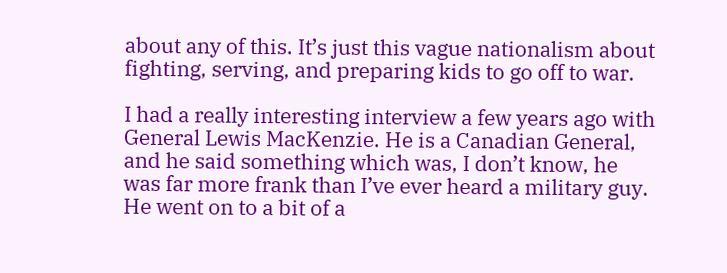about any of this. It’s just this vague nationalism about fighting, serving, and preparing kids to go off to war.

I had a really interesting interview a few years ago with General Lewis MacKenzie. He is a Canadian General, and he said something which was, I don’t know, he was far more frank than I’ve ever heard a military guy. He went on to a bit of a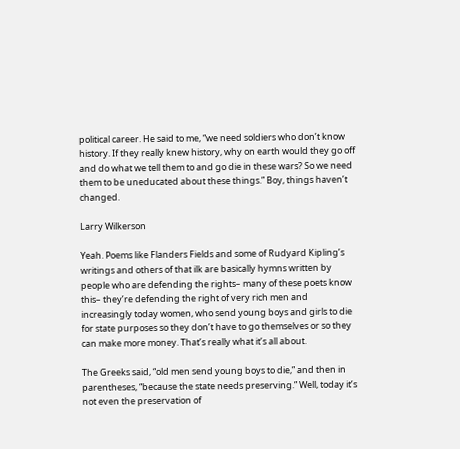political career. He said to me, “we need soldiers who don’t know history. If they really knew history, why on earth would they go off and do what we tell them to and go die in these wars? So we need them to be uneducated about these things.” Boy, things haven’t changed.

Larry Wilkerson

Yeah. Poems like Flanders Fields and some of Rudyard Kipling’s writings and others of that ilk are basically hymns written by people who are defending the rights– many of these poets know this– they’re defending the right of very rich men and increasingly today women, who send young boys and girls to die for state purposes so they don’t have to go themselves or so they can make more money. That’s really what it’s all about.

The Greeks said, “old men send young boys to die,” and then in parentheses, “because the state needs preserving.” Well, today it’s not even the preservation of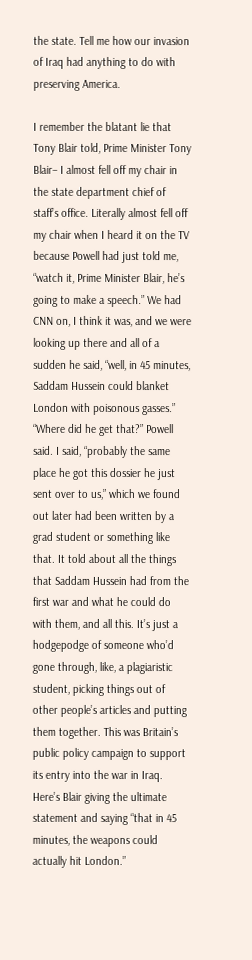the state. Tell me how our invasion of Iraq had anything to do with preserving America.

I remember the blatant lie that Tony Blair told, Prime Minister Tony Blair– I almost fell off my chair in the state department chief of staff’s office. Literally almost fell off my chair when I heard it on the TV because Powell had just told me, “watch it, Prime Minister Blair, he’s going to make a speech.” We had CNN on, I think it was, and we were looking up there and all of a sudden he said, “well, in 45 minutes, Saddam Hussein could blanket London with poisonous gasses.” “Where did he get that?” Powell said. I said, “probably the same place he got this dossier he just sent over to us,” which we found out later had been written by a grad student or something like that. It told about all the things that Saddam Hussein had from the first war and what he could do with them, and all this. It’s just a hodgepodge of someone who’d gone through, like, a plagiaristic student, picking things out of other people’s articles and putting them together. This was Britain’s public policy campaign to support its entry into the war in Iraq. Here’s Blair giving the ultimate statement and saying “that in 45 minutes, the weapons could actually hit London.”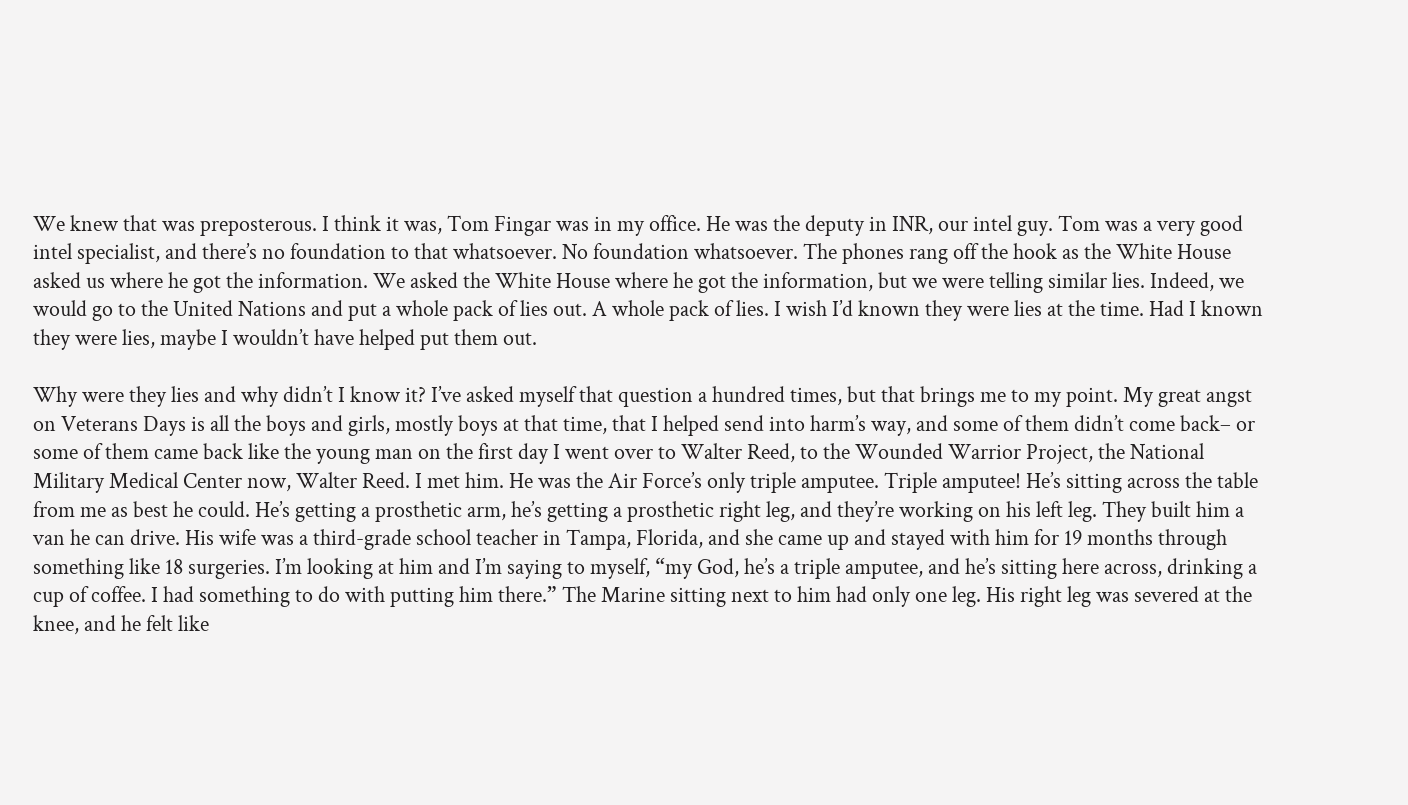We knew that was preposterous. I think it was, Tom Fingar was in my office. He was the deputy in INR, our intel guy. Tom was a very good intel specialist, and there’s no foundation to that whatsoever. No foundation whatsoever. The phones rang off the hook as the White House asked us where he got the information. We asked the White House where he got the information, but we were telling similar lies. Indeed, we would go to the United Nations and put a whole pack of lies out. A whole pack of lies. I wish I’d known they were lies at the time. Had I known they were lies, maybe I wouldn’t have helped put them out.

Why were they lies and why didn’t I know it? I’ve asked myself that question a hundred times, but that brings me to my point. My great angst on Veterans Days is all the boys and girls, mostly boys at that time, that I helped send into harm’s way, and some of them didn’t come back– or some of them came back like the young man on the first day I went over to Walter Reed, to the Wounded Warrior Project, the National Military Medical Center now, Walter Reed. I met him. He was the Air Force’s only triple amputee. Triple amputee! He’s sitting across the table from me as best he could. He’s getting a prosthetic arm, he’s getting a prosthetic right leg, and they’re working on his left leg. They built him a van he can drive. His wife was a third-grade school teacher in Tampa, Florida, and she came up and stayed with him for 19 months through something like 18 surgeries. I’m looking at him and I’m saying to myself, “my God, he’s a triple amputee, and he’s sitting here across, drinking a cup of coffee. I had something to do with putting him there.” The Marine sitting next to him had only one leg. His right leg was severed at the knee, and he felt like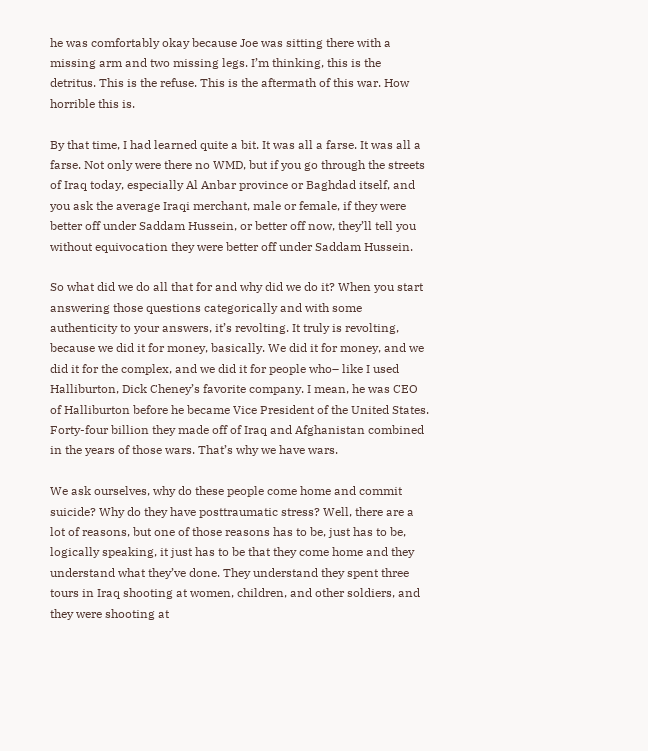he was comfortably okay because Joe was sitting there with a missing arm and two missing legs. I’m thinking, this is the detritus. This is the refuse. This is the aftermath of this war. How horrible this is.

By that time, I had learned quite a bit. It was all a farse. It was all a farse. Not only were there no WMD, but if you go through the streets of Iraq today, especially Al Anbar province or Baghdad itself, and you ask the average Iraqi merchant, male or female, if they were better off under Saddam Hussein, or better off now, they’ll tell you without equivocation they were better off under Saddam Hussein.

So what did we do all that for and why did we do it? When you start answering those questions categorically and with some authenticity to your answers, it’s revolting. It truly is revolting, because we did it for money, basically. We did it for money, and we did it for the complex, and we did it for people who– like I used Halliburton, Dick Cheney’s favorite company. I mean, he was CEO of Halliburton before he became Vice President of the United States. Forty-four billion they made off of Iraq and Afghanistan combined in the years of those wars. That’s why we have wars.

We ask ourselves, why do these people come home and commit suicide? Why do they have posttraumatic stress? Well, there are a lot of reasons, but one of those reasons has to be, just has to be, logically speaking, it just has to be that they come home and they understand what they’ve done. They understand they spent three tours in Iraq shooting at women, children, and other soldiers, and they were shooting at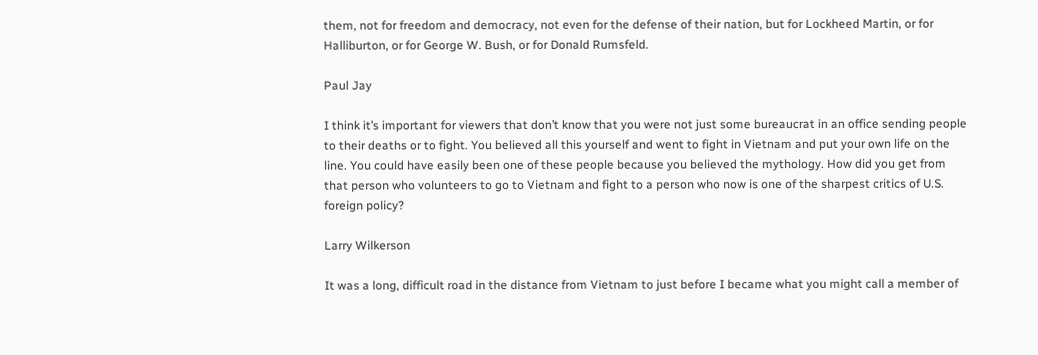them, not for freedom and democracy, not even for the defense of their nation, but for Lockheed Martin, or for Halliburton, or for George W. Bush, or for Donald Rumsfeld.

Paul Jay

I think it’s important for viewers that don’t know that you were not just some bureaucrat in an office sending people to their deaths or to fight. You believed all this yourself and went to fight in Vietnam and put your own life on the line. You could have easily been one of these people because you believed the mythology. How did you get from that person who volunteers to go to Vietnam and fight to a person who now is one of the sharpest critics of U.S. foreign policy?

Larry Wilkerson

It was a long, difficult road in the distance from Vietnam to just before I became what you might call a member of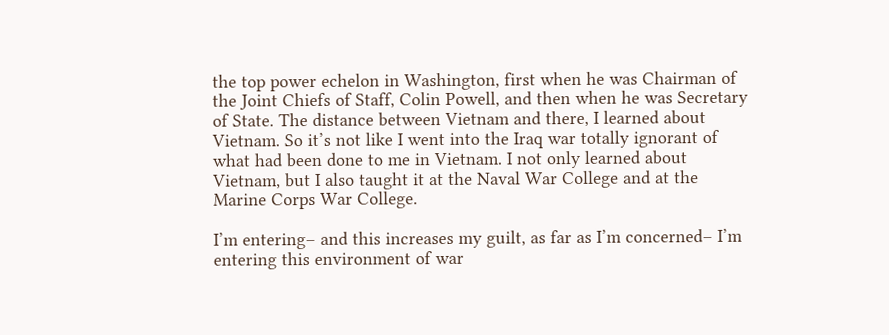the top power echelon in Washington, first when he was Chairman of the Joint Chiefs of Staff, Colin Powell, and then when he was Secretary of State. The distance between Vietnam and there, I learned about Vietnam. So it’s not like I went into the Iraq war totally ignorant of what had been done to me in Vietnam. I not only learned about Vietnam, but I also taught it at the Naval War College and at the Marine Corps War College.

I’m entering– and this increases my guilt, as far as I’m concerned– I’m entering this environment of war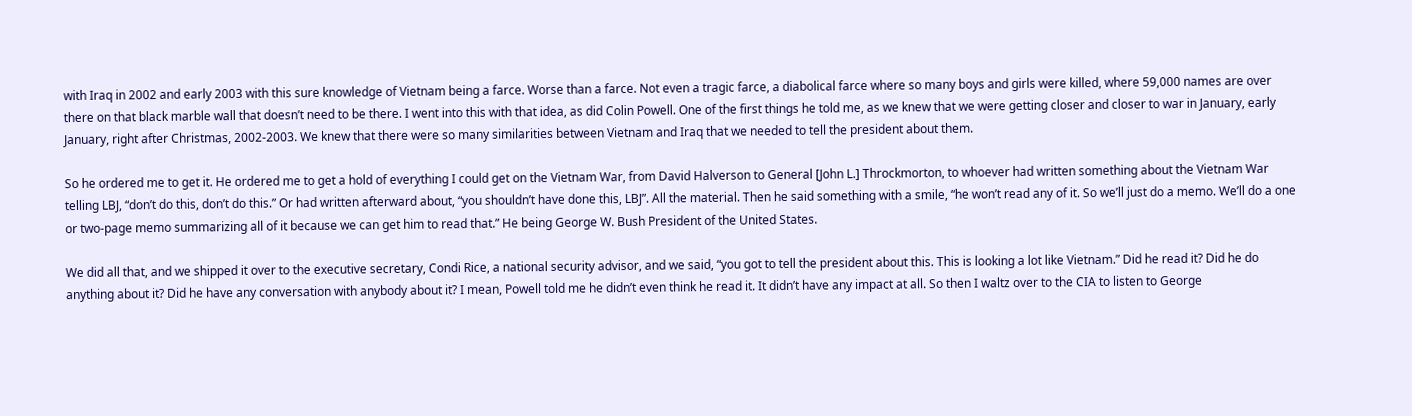with Iraq in 2002 and early 2003 with this sure knowledge of Vietnam being a farce. Worse than a farce. Not even a tragic farce, a diabolical farce where so many boys and girls were killed, where 59,000 names are over there on that black marble wall that doesn’t need to be there. I went into this with that idea, as did Colin Powell. One of the first things he told me, as we knew that we were getting closer and closer to war in January, early January, right after Christmas, 2002-2003. We knew that there were so many similarities between Vietnam and Iraq that we needed to tell the president about them.

So he ordered me to get it. He ordered me to get a hold of everything I could get on the Vietnam War, from David Halverson to General [John L.] Throckmorton, to whoever had written something about the Vietnam War telling LBJ, “don’t do this, don’t do this.” Or had written afterward about, “you shouldn’t have done this, LBJ”. All the material. Then he said something with a smile, “he won’t read any of it. So we’ll just do a memo. We’ll do a one or two-page memo summarizing all of it because we can get him to read that.” He being George W. Bush President of the United States.

We did all that, and we shipped it over to the executive secretary, Condi Rice, a national security advisor, and we said, “you got to tell the president about this. This is looking a lot like Vietnam.” Did he read it? Did he do anything about it? Did he have any conversation with anybody about it? I mean, Powell told me he didn’t even think he read it. It didn’t have any impact at all. So then I waltz over to the CIA to listen to George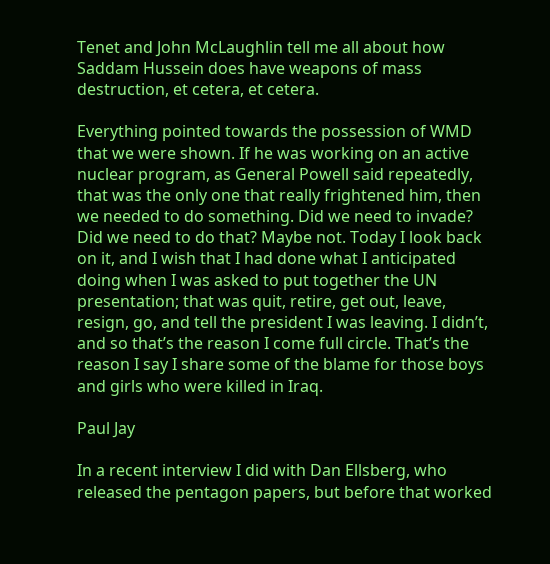Tenet and John McLaughlin tell me all about how Saddam Hussein does have weapons of mass destruction, et cetera, et cetera.

Everything pointed towards the possession of WMD that we were shown. If he was working on an active nuclear program, as General Powell said repeatedly, that was the only one that really frightened him, then we needed to do something. Did we need to invade? Did we need to do that? Maybe not. Today I look back on it, and I wish that I had done what I anticipated doing when I was asked to put together the UN presentation; that was quit, retire, get out, leave, resign, go, and tell the president I was leaving. I didn’t, and so that’s the reason I come full circle. That’s the reason I say I share some of the blame for those boys and girls who were killed in Iraq.

Paul Jay

In a recent interview I did with Dan Ellsberg, who released the pentagon papers, but before that worked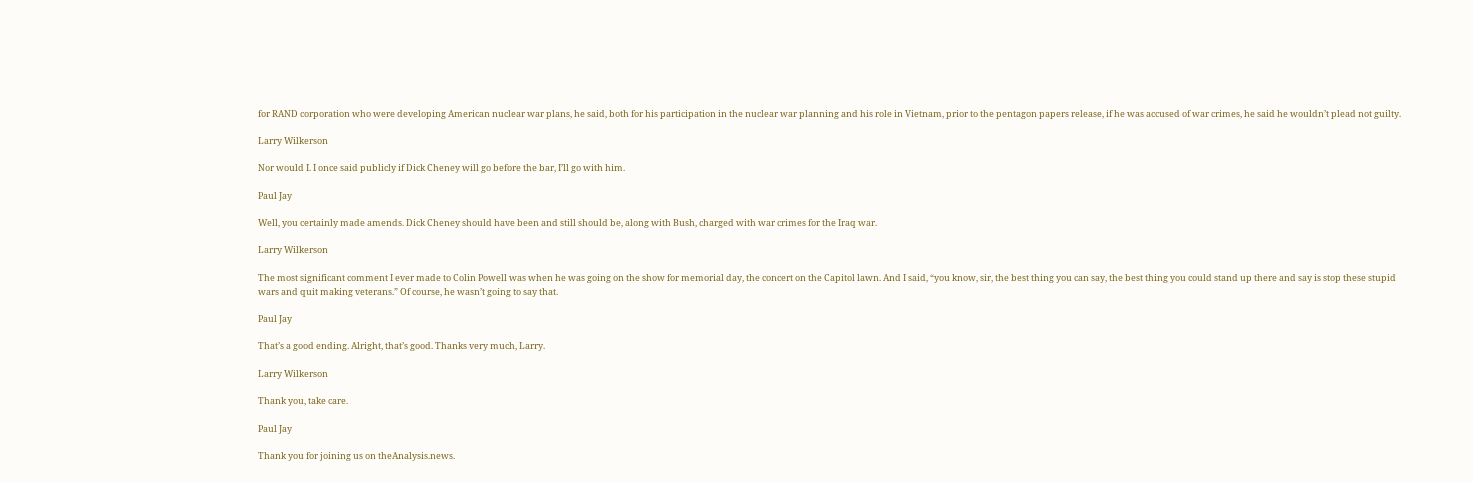for RAND corporation who were developing American nuclear war plans, he said, both for his participation in the nuclear war planning and his role in Vietnam, prior to the pentagon papers release, if he was accused of war crimes, he said he wouldn’t plead not guilty.

Larry Wilkerson

Nor would I. I once said publicly if Dick Cheney will go before the bar, I’ll go with him.

Paul Jay

Well, you certainly made amends. Dick Cheney should have been and still should be, along with Bush, charged with war crimes for the Iraq war.

Larry Wilkerson

The most significant comment I ever made to Colin Powell was when he was going on the show for memorial day, the concert on the Capitol lawn. And I said, “you know, sir, the best thing you can say, the best thing you could stand up there and say is stop these stupid wars and quit making veterans.” Of course, he wasn’t going to say that.

Paul Jay

That’s a good ending. Alright, that’s good. Thanks very much, Larry.

Larry Wilkerson

Thank you, take care.

Paul Jay

Thank you for joining us on theAnalysis.news.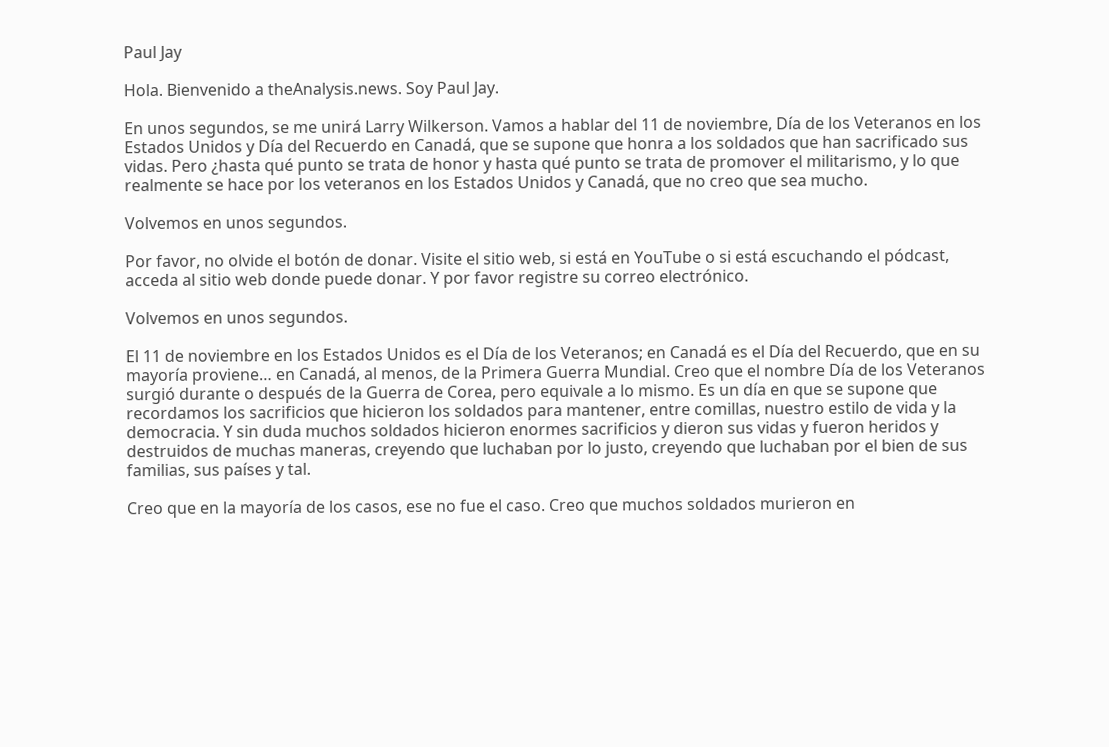Paul Jay

Hola. Bienvenido a theAnalysis.news. Soy Paul Jay.

En unos segundos, se me unirá Larry Wilkerson. Vamos a hablar del 11 de noviembre, Día de los Veteranos en los Estados Unidos y Día del Recuerdo en Canadá, que se supone que honra a los soldados que han sacrificado sus vidas. Pero ¿hasta qué punto se trata de honor y hasta qué punto se trata de promover el militarismo, y lo que realmente se hace por los veteranos en los Estados Unidos y Canadá, que no creo que sea mucho.

Volvemos en unos segundos.

Por favor, no olvide el botón de donar. Visite el sitio web, si está en YouTube o si está escuchando el pódcast, acceda al sitio web donde puede donar. Y por favor registre su correo electrónico.

Volvemos en unos segundos.

El 11 de noviembre en los Estados Unidos es el Día de los Veteranos; en Canadá es el Día del Recuerdo, que en su mayoría proviene… en Canadá, al menos, de la Primera Guerra Mundial. Creo que el nombre Día de los Veteranos surgió durante o después de la Guerra de Corea, pero equivale a lo mismo. Es un día en que se supone que recordamos los sacrificios que hicieron los soldados para mantener, entre comillas, nuestro estilo de vida y la democracia. Y sin duda muchos soldados hicieron enormes sacrificios y dieron sus vidas y fueron heridos y destruidos de muchas maneras, creyendo que luchaban por lo justo, creyendo que luchaban por el bien de sus familias, sus países y tal.

Creo que en la mayoría de los casos, ese no fue el caso. Creo que muchos soldados murieron en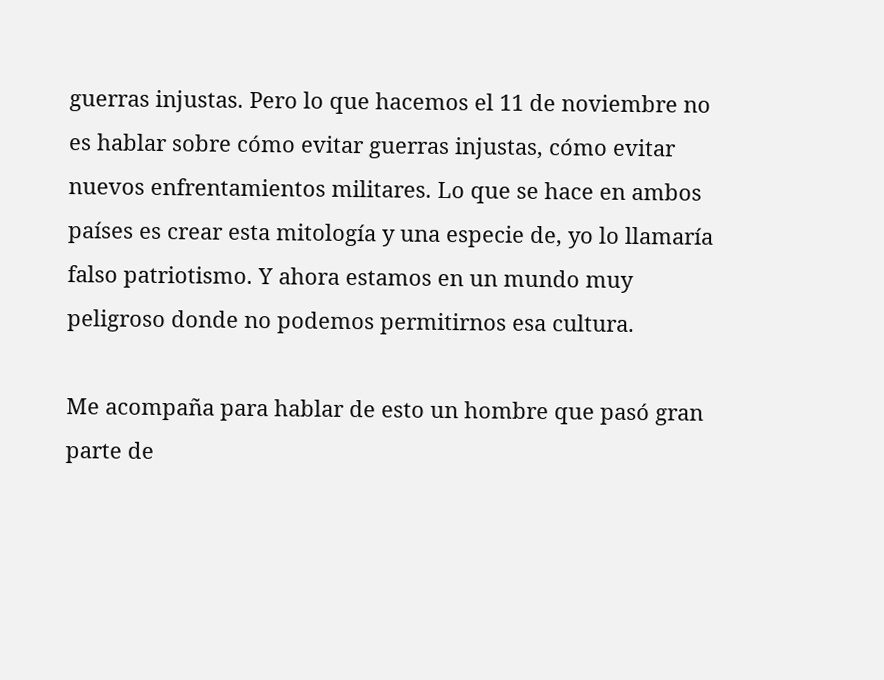guerras injustas. Pero lo que hacemos el 11 de noviembre no es hablar sobre cómo evitar guerras injustas, cómo evitar nuevos enfrentamientos militares. Lo que se hace en ambos países es crear esta mitología y una especie de, yo lo llamaría falso patriotismo. Y ahora estamos en un mundo muy peligroso donde no podemos permitirnos esa cultura.

Me acompaña para hablar de esto un hombre que pasó gran parte de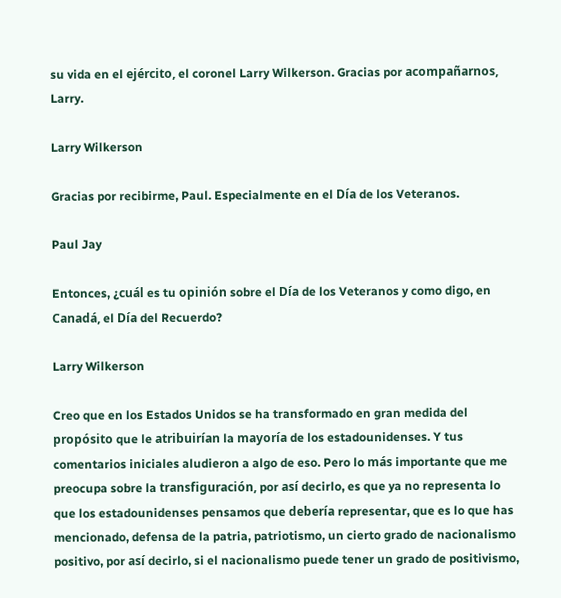su vida en el ejército, el coronel Larry Wilkerson. Gracias por acompañarnos, Larry.

Larry Wilkerson

Gracias por recibirme, Paul. Especialmente en el Día de los Veteranos.

Paul Jay

Entonces, ¿cuál es tu opinión sobre el Día de los Veteranos y como digo, en Canadá, el Día del Recuerdo?

Larry Wilkerson

Creo que en los Estados Unidos se ha transformado en gran medida del propósito que le atribuirían la mayoría de los estadounidenses. Y tus comentarios iniciales aludieron a algo de eso. Pero lo más importante que me preocupa sobre la transfiguración, por así decirlo, es que ya no representa lo que los estadounidenses pensamos que debería representar, que es lo que has mencionado, defensa de la patria, patriotismo, un cierto grado de nacionalismo positivo, por así decirlo, si el nacionalismo puede tener un grado de positivismo,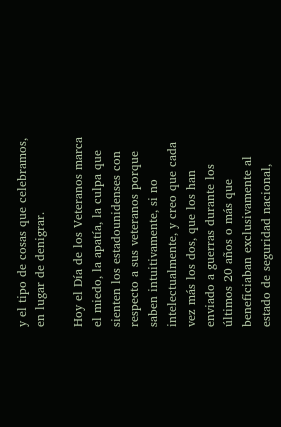y el tipo de cosas que celebramos, en lugar de denigrar.

Hoy el Día de los Veteranos marca el miedo, la apatía, la culpa que sienten los estadounidenses con respecto a sus veteranos porque saben intuitivamente, si no intelectualmente, y creo que cada vez más los dos, que los han enviado a guerras durante los últimos 20 años o más que beneficiaban exclusivamente al estado de seguridad nacional,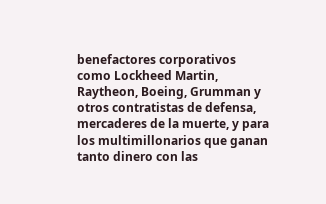benefactores corporativos como Lockheed Martin, Raytheon, Boeing, Grumman y otros contratistas de defensa, mercaderes de la muerte, y para los multimillonarios que ganan tanto dinero con las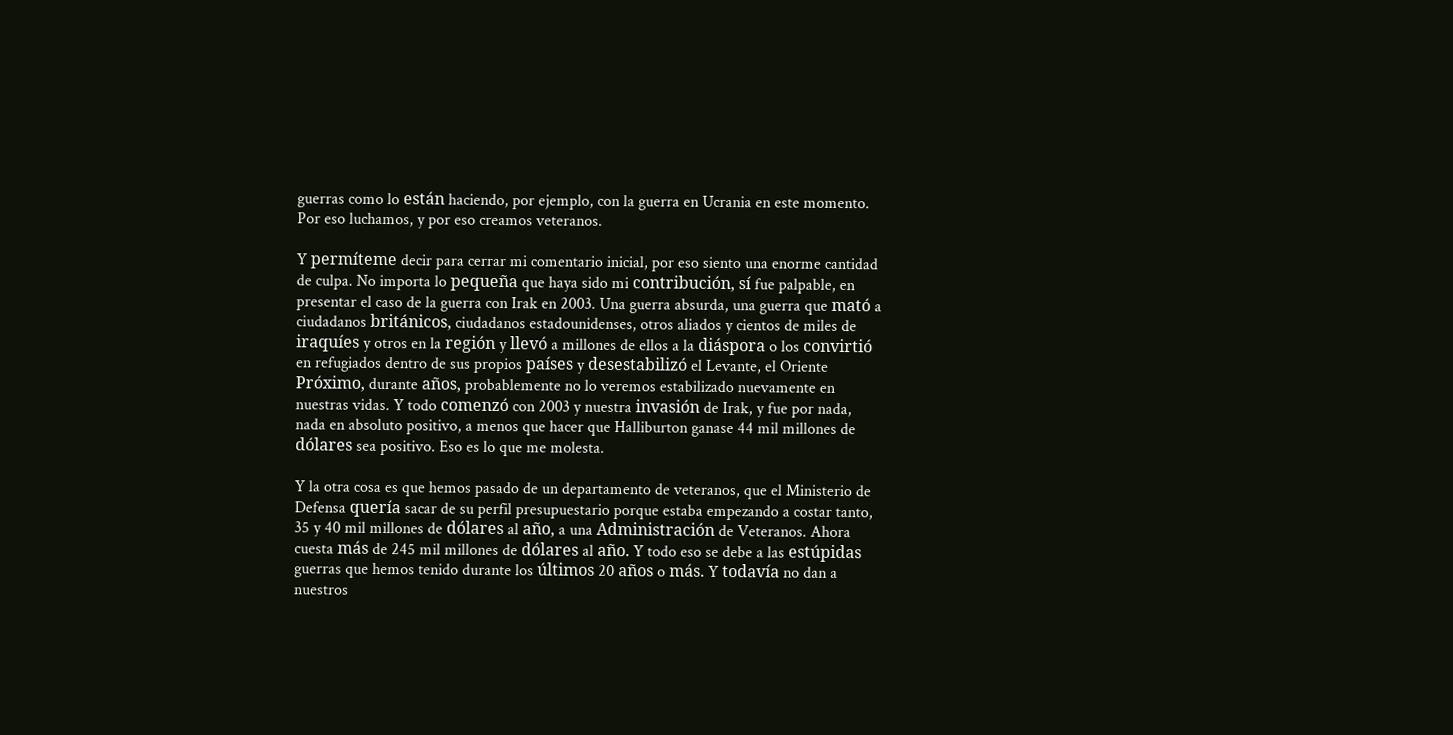guerras como lo están haciendo, por ejemplo, con la guerra en Ucrania en este momento. Por eso luchamos, y por eso creamos veteranos.

Y permíteme decir para cerrar mi comentario inicial, por eso siento una enorme cantidad de culpa. No importa lo pequeña que haya sido mi contribución, sí fue palpable, en presentar el caso de la guerra con Irak en 2003. Una guerra absurda, una guerra que mató a ciudadanos británicos, ciudadanos estadounidenses, otros aliados y cientos de miles de iraquíes y otros en la región y llevó a millones de ellos a la diáspora o los convirtió en refugiados dentro de sus propios países y desestabilizó el Levante, el Oriente Próximo, durante años, probablemente no lo veremos estabilizado nuevamente en nuestras vidas. Y todo comenzó con 2003 y nuestra invasión de Irak, y fue por nada, nada en absoluto positivo, a menos que hacer que Halliburton ganase 44 mil millones de dólares sea positivo. Eso es lo que me molesta.

Y la otra cosa es que hemos pasado de un departamento de veteranos, que el Ministerio de Defensa quería sacar de su perfil presupuestario porque estaba empezando a costar tanto, 35 y 40 mil millones de dólares al año, a una Administración de Veteranos. Ahora cuesta más de 245 mil millones de dólares al año. Y todo eso se debe a las estúpidas guerras que hemos tenido durante los últimos 20 años o más. Y todavía no dan a nuestros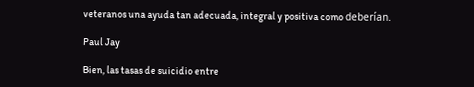veteranos una ayuda tan adecuada, integral y positiva como deberían.

Paul Jay

Bien, las tasas de suicidio entre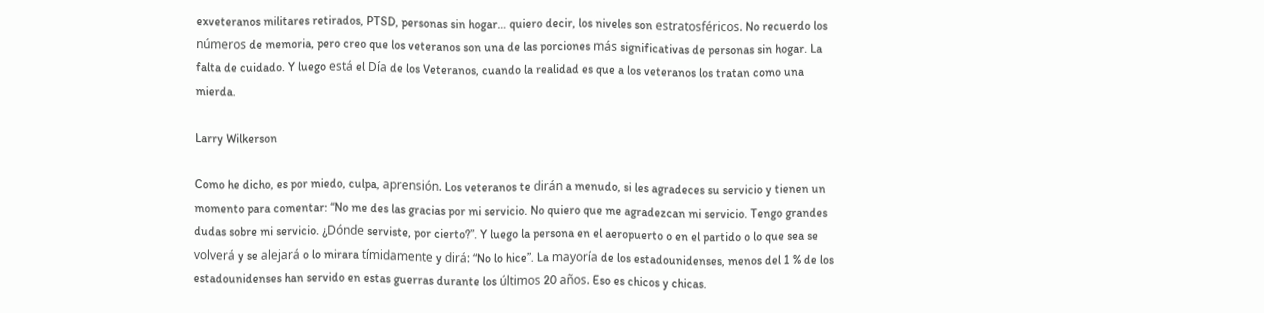exveteranos militares retirados, PTSD, personas sin hogar… quiero decir, los niveles son estratosféricos. No recuerdo los números de memoria, pero creo que los veteranos son una de las porciones más significativas de personas sin hogar. La falta de cuidado. Y luego está el Día de los Veteranos, cuando la realidad es que a los veteranos los tratan como una mierda.

Larry Wilkerson

Como he dicho, es por miedo, culpa, aprensión. Los veteranos te dirán a menudo, si les agradeces su servicio y tienen un momento para comentar: “No me des las gracias por mi servicio. No quiero que me agradezcan mi servicio. Tengo grandes dudas sobre mi servicio. ¿Dónde serviste, por cierto?”. Y luego la persona en el aeropuerto o en el partido o lo que sea se volverá y se alejará o lo mirara tímidamente y dirá: “No lo hice”. La mayoría de los estadounidenses, menos del 1 % de los estadounidenses han servido en estas guerras durante los últimos 20 años. Eso es chicos y chicas.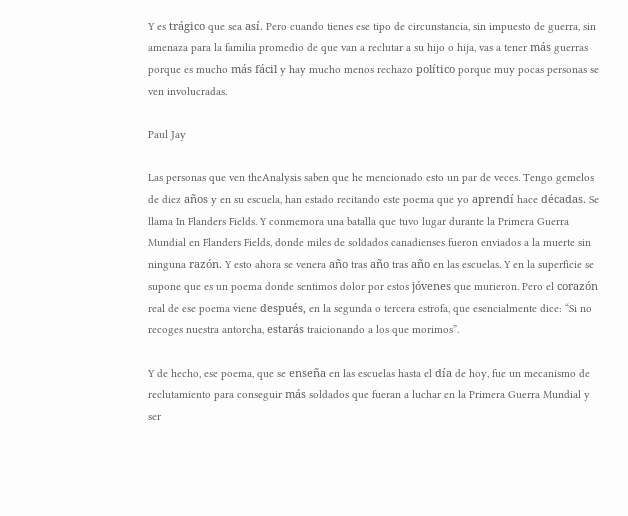Y es trágico que sea así. Pero cuando tienes ese tipo de circunstancia, sin impuesto de guerra, sin amenaza para la familia promedio de que van a reclutar a su hijo o hija, vas a tener más guerras porque es mucho más fácil y hay mucho menos rechazo político porque muy pocas personas se ven involucradas.

Paul Jay

Las personas que ven theAnalysis saben que he mencionado esto un par de veces. Tengo gemelos de diez años y en su escuela, han estado recitando este poema que yo aprendí hace décadas. Se llama In Flanders Fields. Y conmemora una batalla que tuvo lugar durante la Primera Guerra Mundial en Flanders Fields, donde miles de soldados canadienses fueron enviados a la muerte sin ninguna razón. Y esto ahora se venera año tras año tras año en las escuelas. Y en la superficie se supone que es un poema donde sentimos dolor por estos jóvenes que murieron. Pero el corazón real de ese poema viene después, en la segunda o tercera estrofa, que esencialmente dice: “Si no recoges nuestra antorcha, estarás traicionando a los que morimos”.

Y de hecho, ese poema, que se enseña en las escuelas hasta el día de hoy, fue un mecanismo de reclutamiento para conseguir más soldados que fueran a luchar en la Primera Guerra Mundial y ser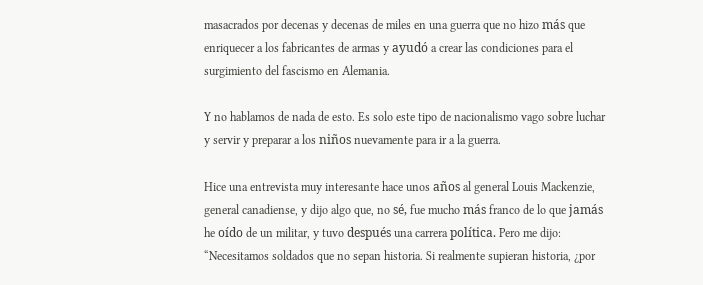masacrados por decenas y decenas de miles en una guerra que no hizo más que enriquecer a los fabricantes de armas y ayudó a crear las condiciones para el surgimiento del fascismo en Alemania.

Y no hablamos de nada de esto. Es solo este tipo de nacionalismo vago sobre luchar y servir y preparar a los niños nuevamente para ir a la guerra.

Hice una entrevista muy interesante hace unos años al general Louis Mackenzie, general canadiense, y dijo algo que, no sé, fue mucho más franco de lo que jamás he oído de un militar, y tuvo después una carrera política. Pero me dijo: “Necesitamos soldados que no sepan historia. Si realmente supieran historia, ¿por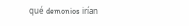qué demonios irían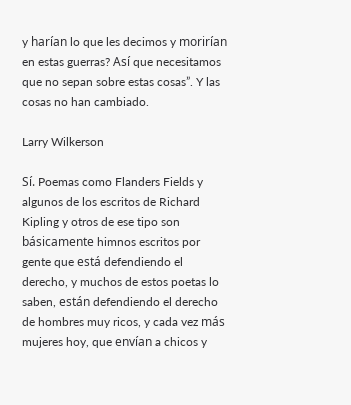y harían lo que les decimos y morirían en estas guerras? Así que necesitamos que no sepan sobre estas cosas”. Y las cosas no han cambiado.

Larry Wilkerson

Sí. Poemas como Flanders Fields y algunos de los escritos de Richard Kipling y otros de ese tipo son básicamente himnos escritos por gente que está defendiendo el derecho, y muchos de estos poetas lo saben, están defendiendo el derecho de hombres muy ricos, y cada vez más mujeres hoy, que envían a chicos y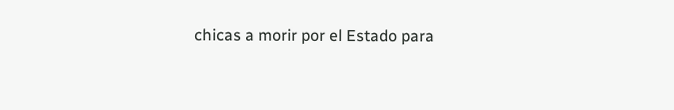chicas a morir por el Estado para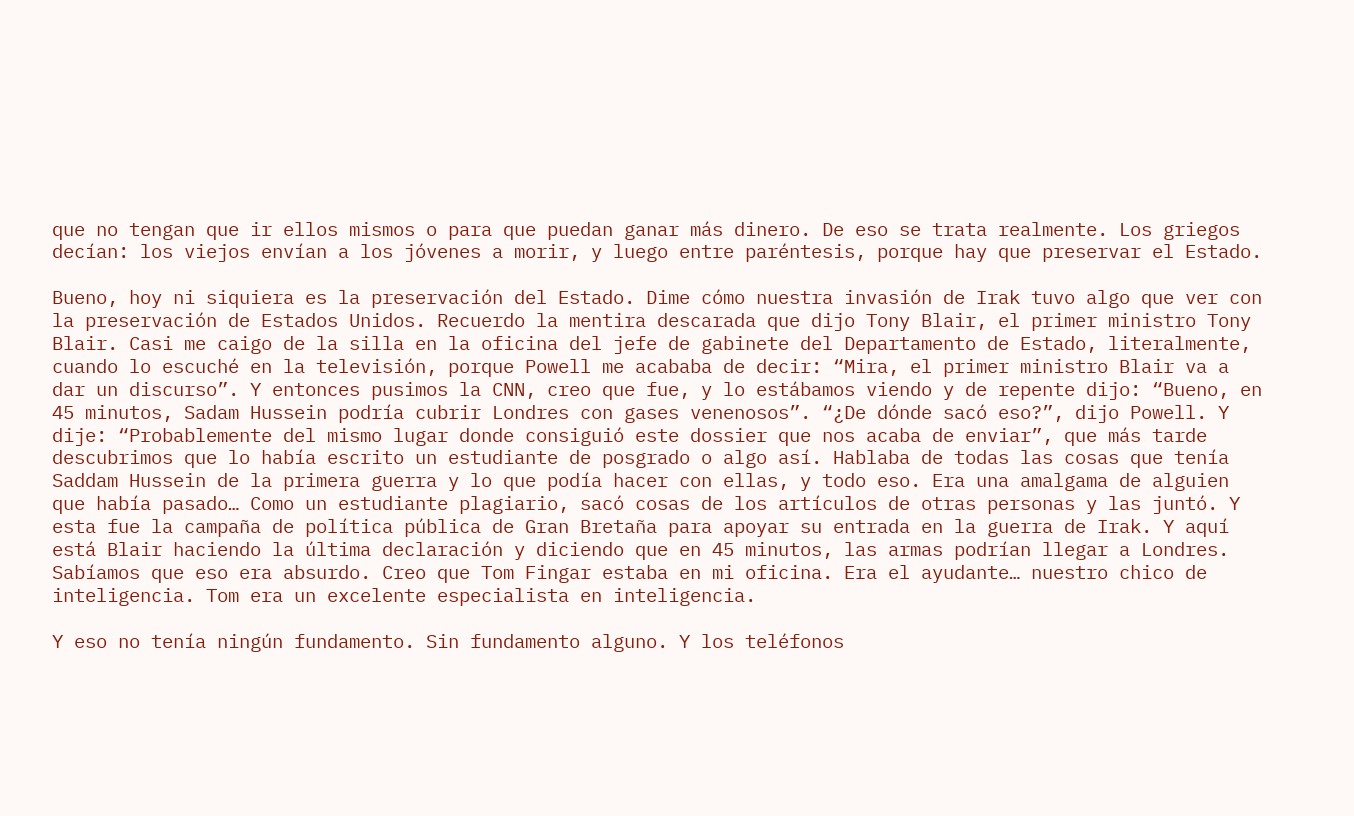que no tengan que ir ellos mismos o para que puedan ganar más dinero. De eso se trata realmente. Los griegos decían: los viejos envían a los jóvenes a morir, y luego entre paréntesis, porque hay que preservar el Estado.

Bueno, hoy ni siquiera es la preservación del Estado. Dime cómo nuestra invasión de Irak tuvo algo que ver con la preservación de Estados Unidos. Recuerdo la mentira descarada que dijo Tony Blair, el primer ministro Tony Blair. Casi me caigo de la silla en la oficina del jefe de gabinete del Departamento de Estado, literalmente, cuando lo escuché en la televisión, porque Powell me acababa de decir: “Mira, el primer ministro Blair va a dar un discurso”. Y entonces pusimos la CNN, creo que fue, y lo estábamos viendo y de repente dijo: “Bueno, en 45 minutos, Sadam Hussein podría cubrir Londres con gases venenosos”. “¿De dónde sacó eso?”, dijo Powell. Y dije: “Probablemente del mismo lugar donde consiguió este dossier que nos acaba de enviar”, que más tarde descubrimos que lo había escrito un estudiante de posgrado o algo así. Hablaba de todas las cosas que tenía Saddam Hussein de la primera guerra y lo que podía hacer con ellas, y todo eso. Era una amalgama de alguien que había pasado… Como un estudiante plagiario, sacó cosas de los artículos de otras personas y las juntó. Y esta fue la campaña de política pública de Gran Bretaña para apoyar su entrada en la guerra de Irak. Y aquí está Blair haciendo la última declaración y diciendo que en 45 minutos, las armas podrían llegar a Londres. Sabíamos que eso era absurdo. Creo que Tom Fingar estaba en mi oficina. Era el ayudante… nuestro chico de inteligencia. Tom era un excelente especialista en inteligencia.

Y eso no tenía ningún fundamento. Sin fundamento alguno. Y los teléfonos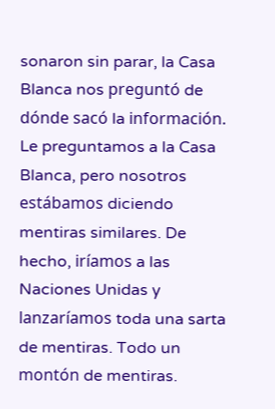sonaron sin parar, la Casa Blanca nos preguntó de dónde sacó la información. Le preguntamos a la Casa Blanca, pero nosotros estábamos diciendo mentiras similares. De hecho, iríamos a las Naciones Unidas y lanzaríamos toda una sarta de mentiras. Todo un montón de mentiras.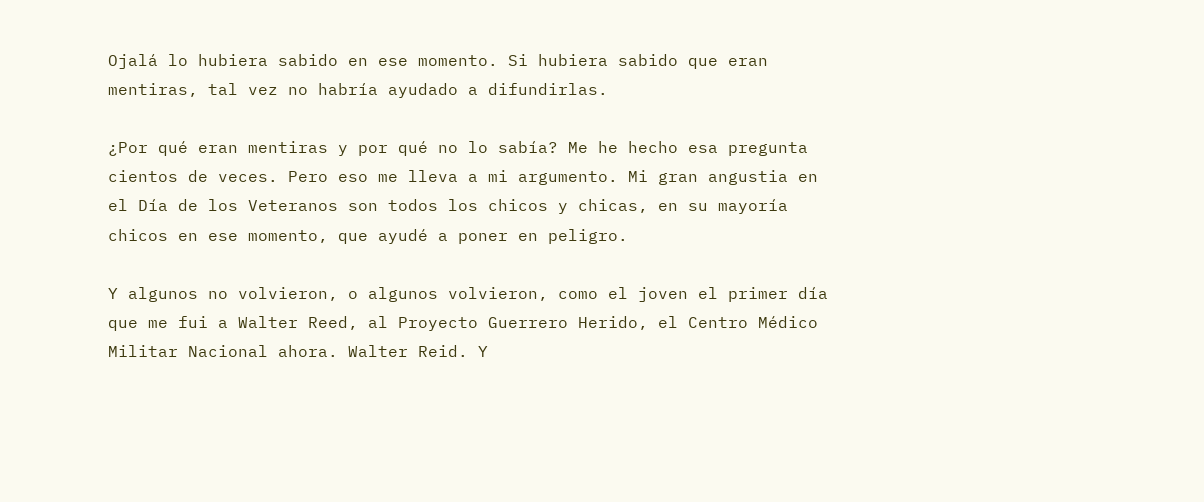Ojalá lo hubiera sabido en ese momento. Si hubiera sabido que eran mentiras, tal vez no habría ayudado a difundirlas.

¿Por qué eran mentiras y por qué no lo sabía? Me he hecho esa pregunta cientos de veces. Pero eso me lleva a mi argumento. Mi gran angustia en el Día de los Veteranos son todos los chicos y chicas, en su mayoría chicos en ese momento, que ayudé a poner en peligro.

Y algunos no volvieron, o algunos volvieron, como el joven el primer día que me fui a Walter Reed, al Proyecto Guerrero Herido, el Centro Médico Militar Nacional ahora. Walter Reid. Y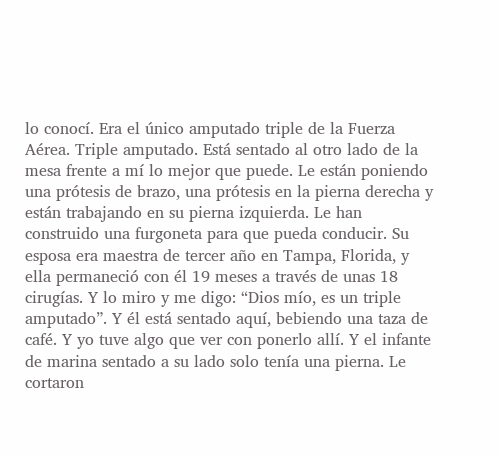lo conocí. Era el único amputado triple de la Fuerza Aérea. Triple amputado. Está sentado al otro lado de la mesa frente a mí lo mejor que puede. Le están poniendo una prótesis de brazo, una prótesis en la pierna derecha y están trabajando en su pierna izquierda. Le han construido una furgoneta para que pueda conducir. Su esposa era maestra de tercer año en Tampa, Florida, y ella permaneció con él 19 meses a través de unas 18 cirugías. Y lo miro y me digo: “Dios mío, es un triple amputado”. Y él está sentado aquí, bebiendo una taza de café. Y yo tuve algo que ver con ponerlo allí. Y el infante de marina sentado a su lado solo tenía una pierna. Le cortaron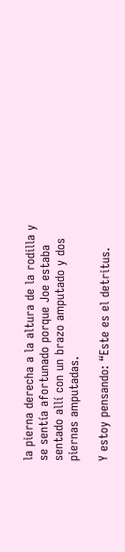la pierna derecha a la altura de la rodilla y se sentía afortunado porque Joe estaba sentado allí con un brazo amputado y dos piernas amputadas.

Y estoy pensando: “Este es el detritus.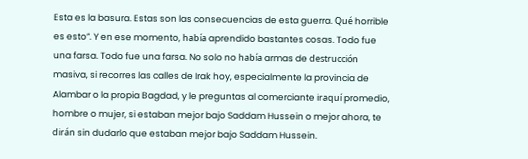Esta es la basura. Estas son las consecuencias de esta guerra. Qué horrible es esto”. Y en ese momento, había aprendido bastantes cosas. Todo fue una farsa. Todo fue una farsa. No solo no había armas de destrucción masiva, si recorres las calles de Irak hoy, especialmente la provincia de Alambar o la propia Bagdad, y le preguntas al comerciante iraquí promedio, hombre o mujer, si estaban mejor bajo Saddam Hussein o mejor ahora, te dirán sin dudarlo que estaban mejor bajo Saddam Hussein.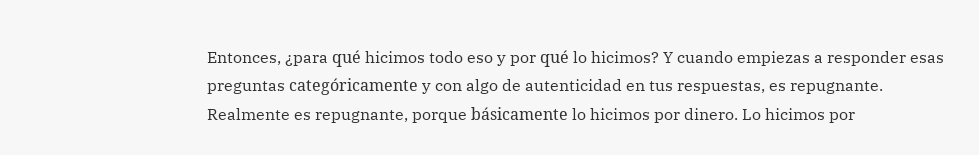Entonces, ¿para qué hicimos todo eso y por qué lo hicimos? Y cuando empiezas a responder esas preguntas categóricamente y con algo de autenticidad en tus respuestas, es repugnante. Realmente es repugnante, porque básicamente lo hicimos por dinero. Lo hicimos por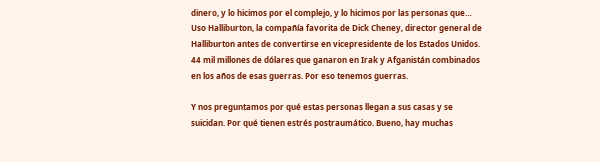dinero, y lo hicimos por el complejo, y lo hicimos por las personas que… Uso Halliburton, la compañía favorita de Dick Cheney, director general de Halliburton antes de convertirse en vicepresidente de los Estados Unidos. 44 mil millones de dólares que ganaron en Irak y Afganistán combinados en los años de esas guerras. Por eso tenemos guerras.

Y nos preguntamos por qué estas personas llegan a sus casas y se suicidan. Por qué tienen estrés postraumático. Bueno, hay muchas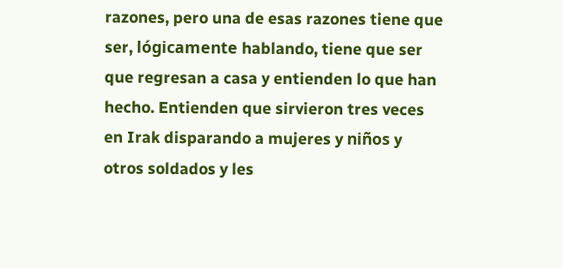razones, pero una de esas razones tiene que ser, lógicamente hablando, tiene que ser que regresan a casa y entienden lo que han hecho. Entienden que sirvieron tres veces en Irak disparando a mujeres y niños y otros soldados y les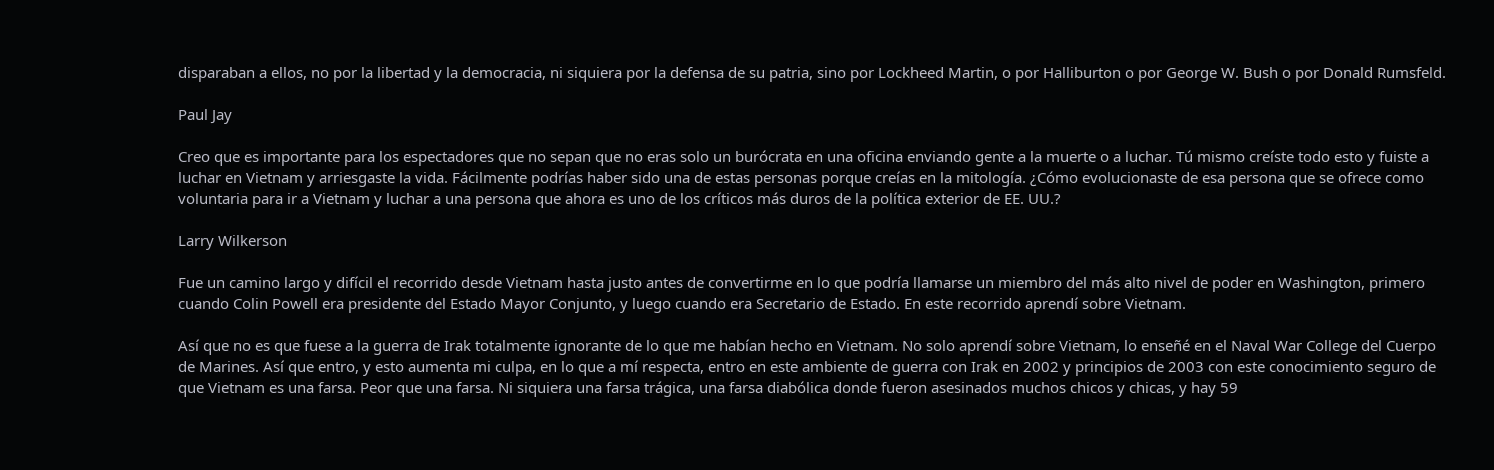disparaban a ellos, no por la libertad y la democracia, ni siquiera por la defensa de su patria, sino por Lockheed Martin, o por Halliburton o por George W. Bush o por Donald Rumsfeld.

Paul Jay

Creo que es importante para los espectadores que no sepan que no eras solo un burócrata en una oficina enviando gente a la muerte o a luchar. Tú mismo creíste todo esto y fuiste a luchar en Vietnam y arriesgaste la vida. Fácilmente podrías haber sido una de estas personas porque creías en la mitología. ¿Cómo evolucionaste de esa persona que se ofrece como voluntaria para ir a Vietnam y luchar a una persona que ahora es uno de los críticos más duros de la política exterior de EE. UU.?

Larry Wilkerson

Fue un camino largo y difícil el recorrido desde Vietnam hasta justo antes de convertirme en lo que podría llamarse un miembro del más alto nivel de poder en Washington, primero cuando Colin Powell era presidente del Estado Mayor Conjunto, y luego cuando era Secretario de Estado. En este recorrido aprendí sobre Vietnam.

Así que no es que fuese a la guerra de Irak totalmente ignorante de lo que me habían hecho en Vietnam. No solo aprendí sobre Vietnam, lo enseñé en el Naval War College del Cuerpo de Marines. Así que entro, y esto aumenta mi culpa, en lo que a mí respecta, entro en este ambiente de guerra con Irak en 2002 y principios de 2003 con este conocimiento seguro de que Vietnam es una farsa. Peor que una farsa. Ni siquiera una farsa trágica, una farsa diabólica donde fueron asesinados muchos chicos y chicas, y hay 59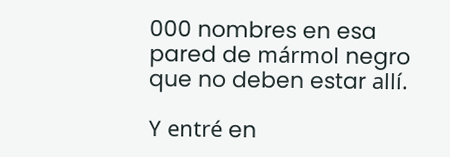000 nombres en esa pared de mármol negro que no deben estar allí.

Y entré en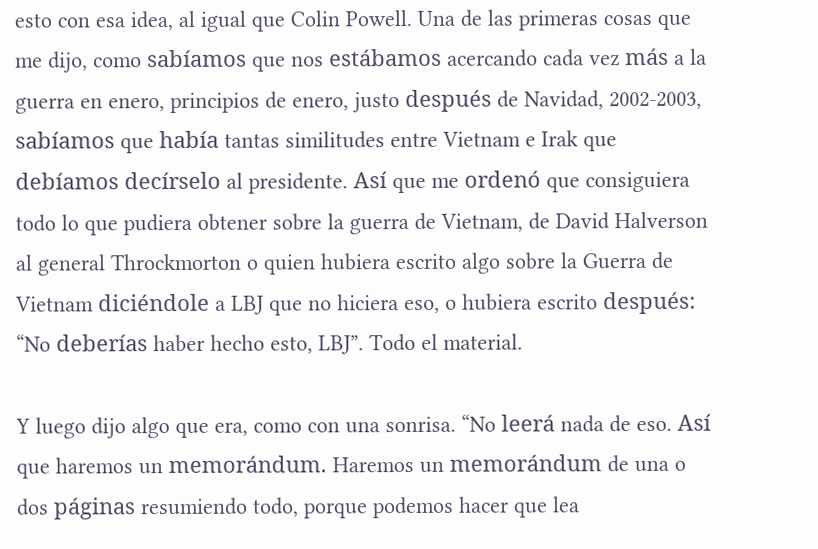esto con esa idea, al igual que Colin Powell. Una de las primeras cosas que me dijo, como sabíamos que nos estábamos acercando cada vez más a la guerra en enero, principios de enero, justo después de Navidad, 2002-2003, sabíamos que había tantas similitudes entre Vietnam e Irak que debíamos decírselo al presidente. Así que me ordenó que consiguiera todo lo que pudiera obtener sobre la guerra de Vietnam, de David Halverson al general Throckmorton o quien hubiera escrito algo sobre la Guerra de Vietnam diciéndole a LBJ que no hiciera eso, o hubiera escrito después: “No deberías haber hecho esto, LBJ”. Todo el material.

Y luego dijo algo que era, como con una sonrisa. “No leerá nada de eso. Así que haremos un memorándum. Haremos un memorándum de una o dos páginas resumiendo todo, porque podemos hacer que lea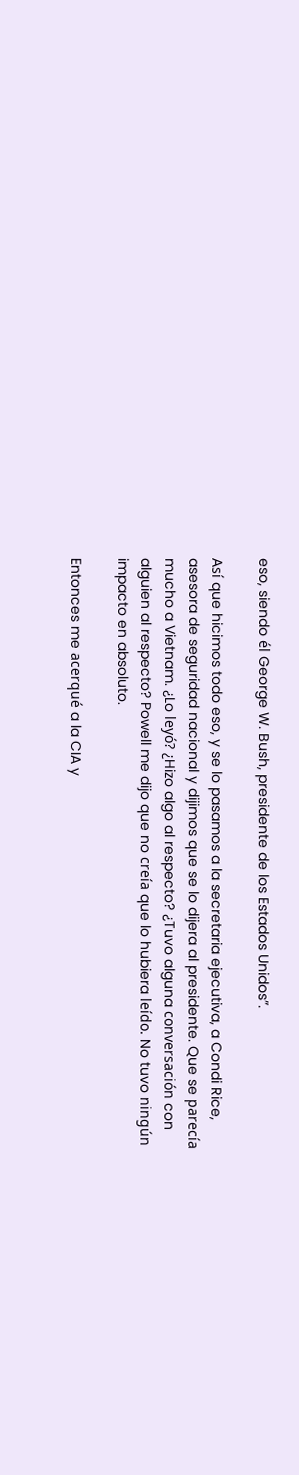eso, siendo él George W. Bush, presidente de los Estados Unidos”.

Así que hicimos todo eso, y se lo pasamos a la secretaria ejecutiva, a Condi Rice, asesora de seguridad nacional y dijimos que se lo dijera al presidente. Que se parecía mucho a Vietnam. ¿Lo leyó? ¿Hizo algo al respecto? ¿Tuvo alguna conversación con alguien al respecto? Powell me dijo que no creía que lo hubiera leído. No tuvo ningún impacto en absoluto.

Entonces me acerqué a la CIA y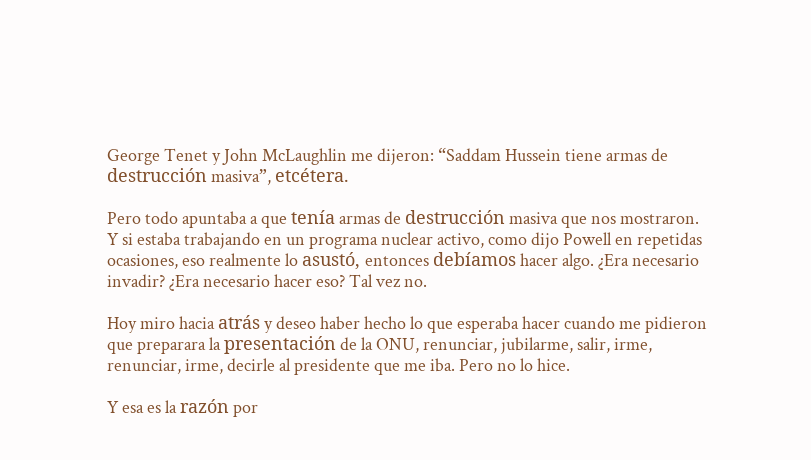George Tenet y John McLaughlin me dijeron: “Saddam Hussein tiene armas de destrucción masiva”, etcétera.

Pero todo apuntaba a que tenía armas de destrucción masiva que nos mostraron. Y si estaba trabajando en un programa nuclear activo, como dijo Powell en repetidas ocasiones, eso realmente lo asustó, entonces debíamos hacer algo. ¿Era necesario invadir? ¿Era necesario hacer eso? Tal vez no.

Hoy miro hacia atrás y deseo haber hecho lo que esperaba hacer cuando me pidieron que preparara la presentación de la ONU, renunciar, jubilarme, salir, irme, renunciar, irme, decirle al presidente que me iba. Pero no lo hice.

Y esa es la razón por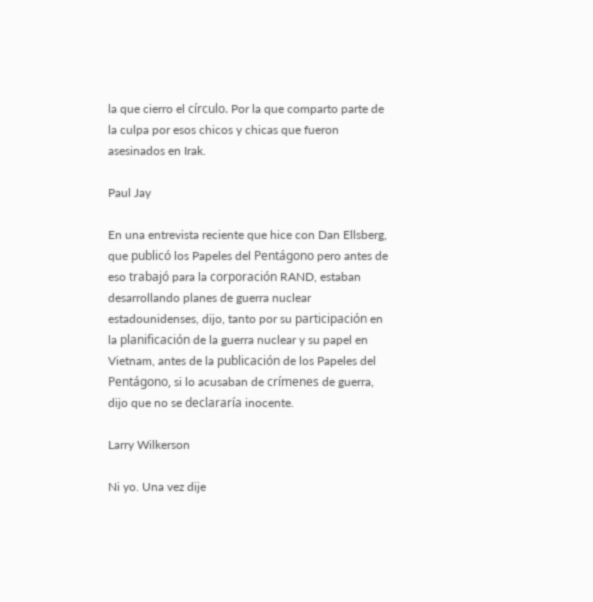la que cierro el círculo. Por la que comparto parte de la culpa por esos chicos y chicas que fueron asesinados en Irak.

Paul Jay

En una entrevista reciente que hice con Dan Ellsberg, que publicó los Papeles del Pentágono pero antes de eso trabajó para la corporación RAND, estaban desarrollando planes de guerra nuclear estadounidenses, dijo, tanto por su participación en la planificación de la guerra nuclear y su papel en Vietnam, antes de la publicación de los Papeles del Pentágono, si lo acusaban de crímenes de guerra, dijo que no se declararía inocente.

Larry Wilkerson

Ni yo. Una vez dije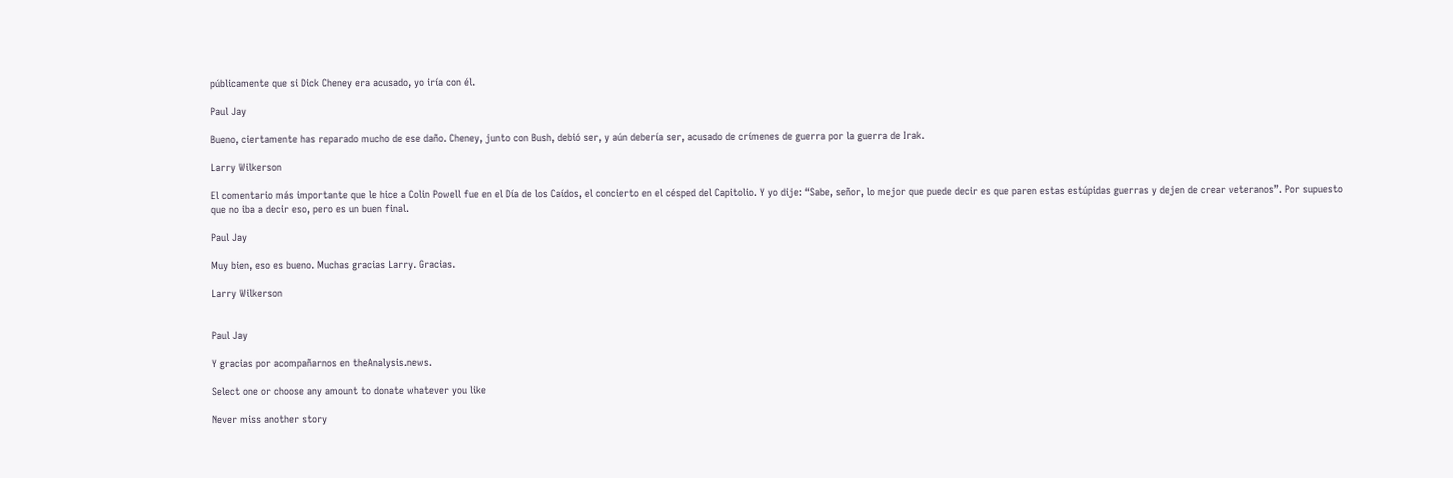públicamente que si Dick Cheney era acusado, yo iría con él.

Paul Jay

Bueno, ciertamente has reparado mucho de ese daño. Cheney, junto con Bush, debió ser, y aún debería ser, acusado de crímenes de guerra por la guerra de Irak.

Larry Wilkerson

El comentario más importante que le hice a Colin Powell fue en el Día de los Caídos, el concierto en el césped del Capitolio. Y yo dije: “Sabe, señor, lo mejor que puede decir es que paren estas estúpidas guerras y dejen de crear veteranos”. Por supuesto que no iba a decir eso, pero es un buen final.

Paul Jay

Muy bien, eso es bueno. Muchas gracias Larry. Gracias.

Larry Wilkerson


Paul Jay

Y gracias por acompañarnos en theAnalysis.news.

Select one or choose any amount to donate whatever you like

Never miss another story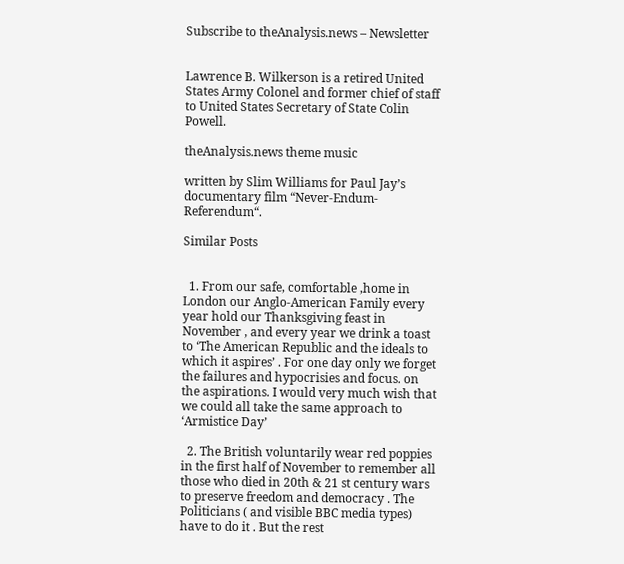Subscribe to theAnalysis.news – Newsletter


Lawrence B. Wilkerson is a retired United States Army Colonel and former chief of staff to United States Secretary of State Colin Powell.

theAnalysis.news theme music

written by Slim Williams for Paul Jay’s documentary film “Never-Endum-Referendum“.

Similar Posts


  1. From our safe, comfortable ,home in London our Anglo-American Family every year hold our Thanksgiving feast in November , and every year we drink a toast to ‘The American Republic and the ideals to which it aspires’ . For one day only we forget the failures and hypocrisies and focus. on the aspirations. I would very much wish that we could all take the same approach to ‘Armistice Day’

  2. The British voluntarily wear red poppies in the first half of November to remember all those who died in 20th & 21 st century wars to preserve freedom and democracy . The Politicians ( and visible BBC media types) have to do it . But the rest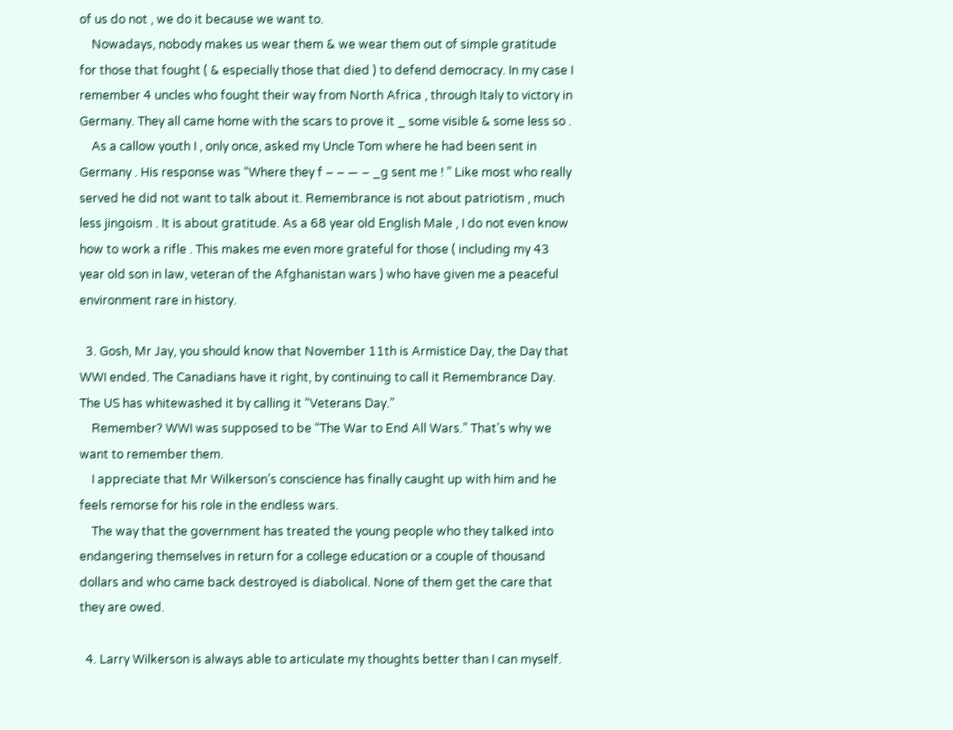of us do not , we do it because we want to.
    Nowadays, nobody makes us wear them & we wear them out of simple gratitude for those that fought ( & especially those that died ) to defend democracy. In my case I remember 4 uncles who fought their way from North Africa , through Italy to victory in Germany. They all came home with the scars to prove it _ some visible & some less so .
    As a callow youth I , only once, asked my Uncle Tom where he had been sent in Germany . His response was “Where they f – – — – _g sent me ! ” Like most who really served he did not want to talk about it. Remembrance is not about patriotism , much less jingoism . It is about gratitude. As a 68 year old English Male , I do not even know how to work a rifle . This makes me even more grateful for those ( including my 43 year old son in law, veteran of the Afghanistan wars ) who have given me a peaceful environment rare in history.

  3. Gosh, Mr Jay, you should know that November 11th is Armistice Day, the Day that WWI ended. The Canadians have it right, by continuing to call it Remembrance Day. The US has whitewashed it by calling it “Veterans Day.”
    Remember? WWI was supposed to be “The War to End All Wars.” That’s why we want to remember them.
    I appreciate that Mr Wilkerson’s conscience has finally caught up with him and he feels remorse for his role in the endless wars.
    The way that the government has treated the young people who they talked into endangering themselves in return for a college education or a couple of thousand dollars and who came back destroyed is diabolical. None of them get the care that they are owed.

  4. Larry Wilkerson is always able to articulate my thoughts better than I can myself.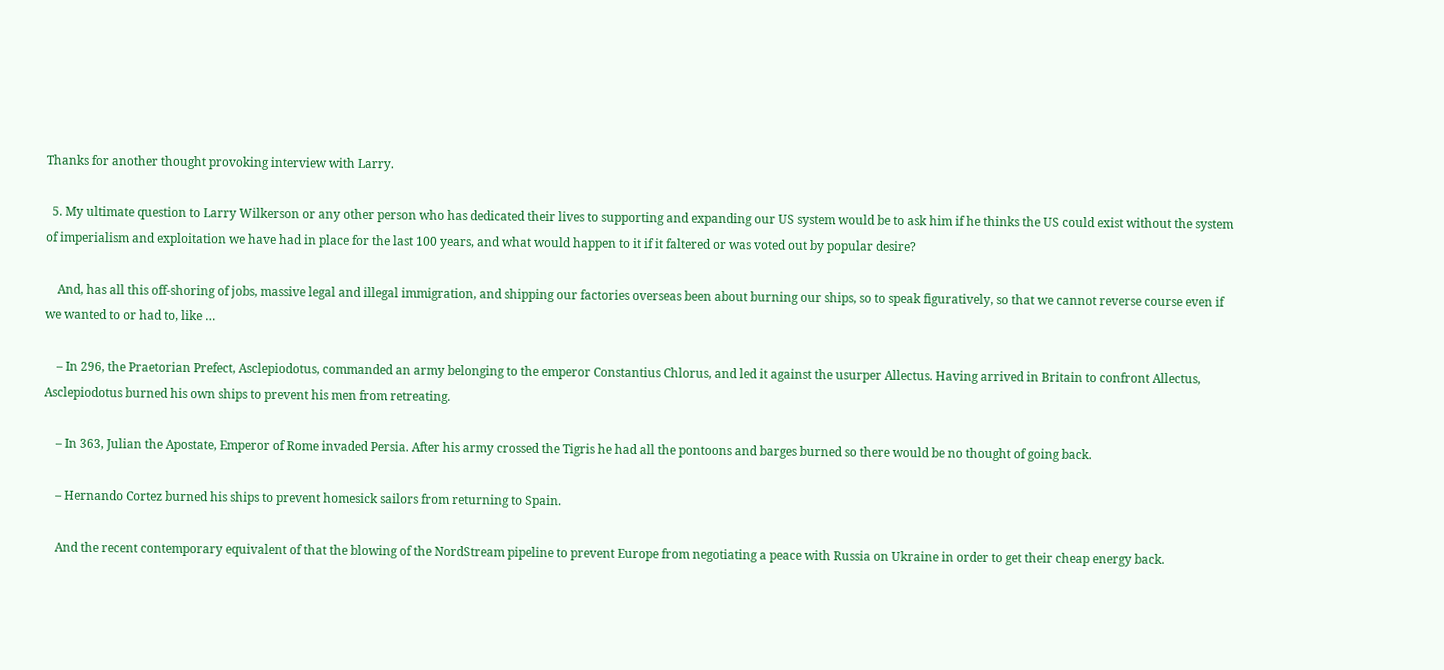Thanks for another thought provoking interview with Larry.

  5. My ultimate question to Larry Wilkerson or any other person who has dedicated their lives to supporting and expanding our US system would be to ask him if he thinks the US could exist without the system of imperialism and exploitation we have had in place for the last 100 years, and what would happen to it if it faltered or was voted out by popular desire?

    And, has all this off-shoring of jobs, massive legal and illegal immigration, and shipping our factories overseas been about burning our ships, so to speak figuratively, so that we cannot reverse course even if we wanted to or had to, like …

    – In 296, the Praetorian Prefect, Asclepiodotus, commanded an army belonging to the emperor Constantius Chlorus, and led it against the usurper Allectus. Having arrived in Britain to confront Allectus, Asclepiodotus burned his own ships to prevent his men from retreating.

    – In 363, Julian the Apostate, Emperor of Rome invaded Persia. After his army crossed the Tigris he had all the pontoons and barges burned so there would be no thought of going back.

    – Hernando Cortez burned his ships to prevent homesick sailors from returning to Spain.

    And the recent contemporary equivalent of that the blowing of the NordStream pipeline to prevent Europe from negotiating a peace with Russia on Ukraine in order to get their cheap energy back.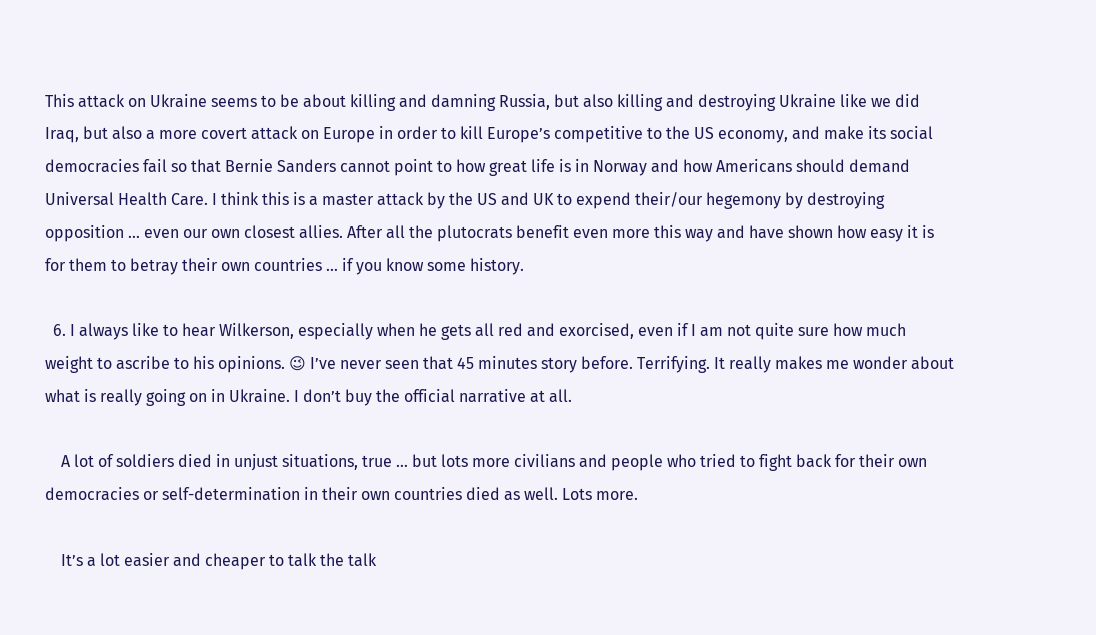This attack on Ukraine seems to be about killing and damning Russia, but also killing and destroying Ukraine like we did Iraq, but also a more covert attack on Europe in order to kill Europe’s competitive to the US economy, and make its social democracies fail so that Bernie Sanders cannot point to how great life is in Norway and how Americans should demand Universal Health Care. I think this is a master attack by the US and UK to expend their/our hegemony by destroying opposition … even our own closest allies. After all the plutocrats benefit even more this way and have shown how easy it is for them to betray their own countries … if you know some history.

  6. I always like to hear Wilkerson, especially when he gets all red and exorcised, even if I am not quite sure how much weight to ascribe to his opinions. 😉 I’ve never seen that 45 minutes story before. Terrifying. It really makes me wonder about what is really going on in Ukraine. I don’t buy the official narrative at all.

    A lot of soldiers died in unjust situations, true … but lots more civilians and people who tried to fight back for their own democracies or self-determination in their own countries died as well. Lots more.

    It’s a lot easier and cheaper to talk the talk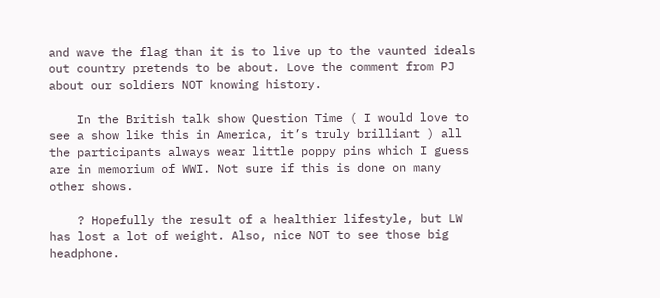and wave the flag than it is to live up to the vaunted ideals out country pretends to be about. Love the comment from PJ about our soldiers NOT knowing history.

    In the British talk show Question Time ( I would love to see a show like this in America, it’s truly brilliant ) all the participants always wear little poppy pins which I guess are in memorium of WWI. Not sure if this is done on many other shows.

    ? Hopefully the result of a healthier lifestyle, but LW has lost a lot of weight. Also, nice NOT to see those big headphone.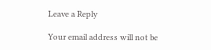Leave a Reply

Your email address will not be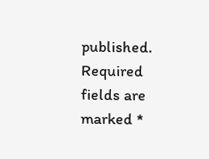published. Required fields are marked *